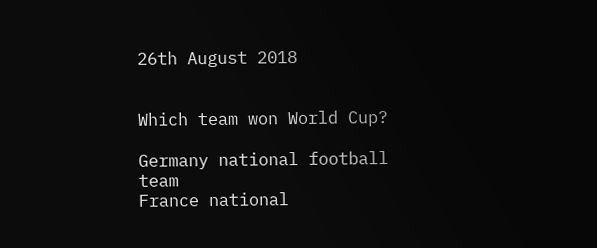26th August 2018


Which team won World Cup?

Germany national football team
France national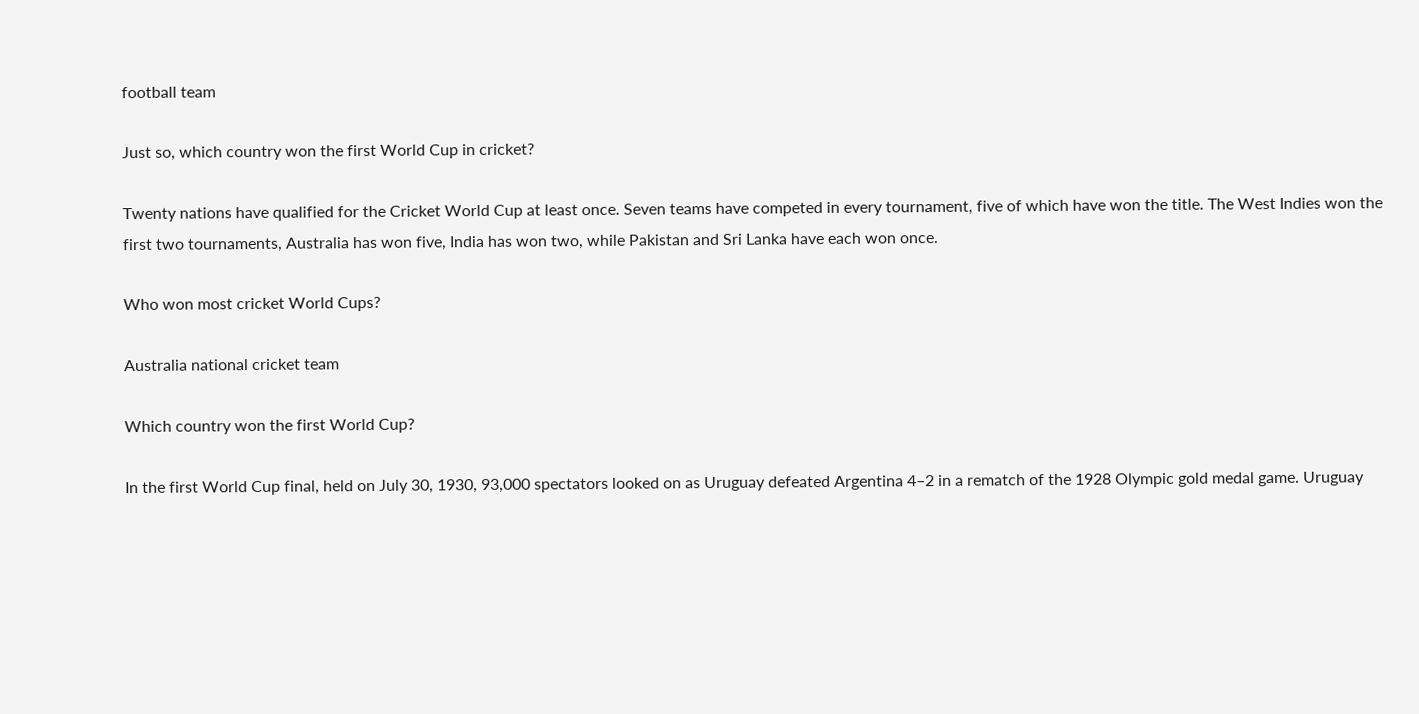football team

Just so, which country won the first World Cup in cricket?

Twenty nations have qualified for the Cricket World Cup at least once. Seven teams have competed in every tournament, five of which have won the title. The West Indies won the first two tournaments, Australia has won five, India has won two, while Pakistan and Sri Lanka have each won once.

Who won most cricket World Cups?

Australia national cricket team

Which country won the first World Cup?

In the first World Cup final, held on July 30, 1930, 93,000 spectators looked on as Uruguay defeated Argentina 4–2 in a rematch of the 1928 Olympic gold medal game. Uruguay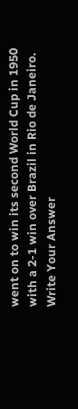went on to win its second World Cup in 1950 with a 2-1 win over Brazil in Rio de Janeiro.
Write Your Answer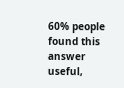60% people found this answer useful,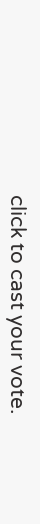click to cast your vote.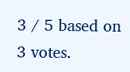3 / 5 based on 3 votes.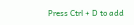Press Ctrl + D to add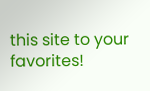this site to your favorites!